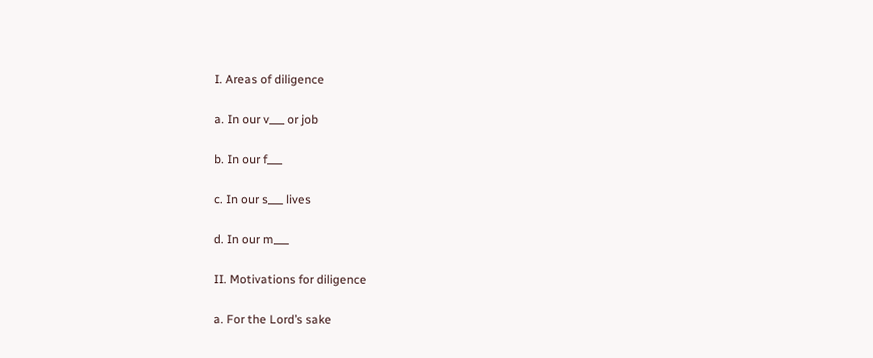I. Areas of diligence

a. In our v___ or job

b. In our f___

c. In our s___ lives

d. In our m___

II. Motivations for diligence

a. For the Lord’s sake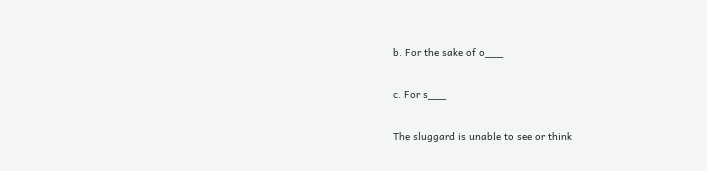b. For the sake of o___

c. For s___

The sluggard is unable to see or think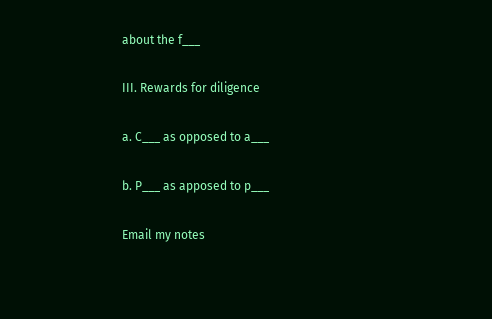about the f___

III. Rewards for diligence

a. C___ as opposed to a___

b. P___ as apposed to p___

Email my notes